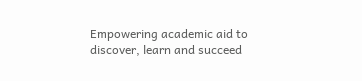Empowering academic aid to discover, learn and succeed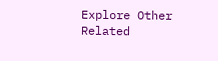Explore Other Related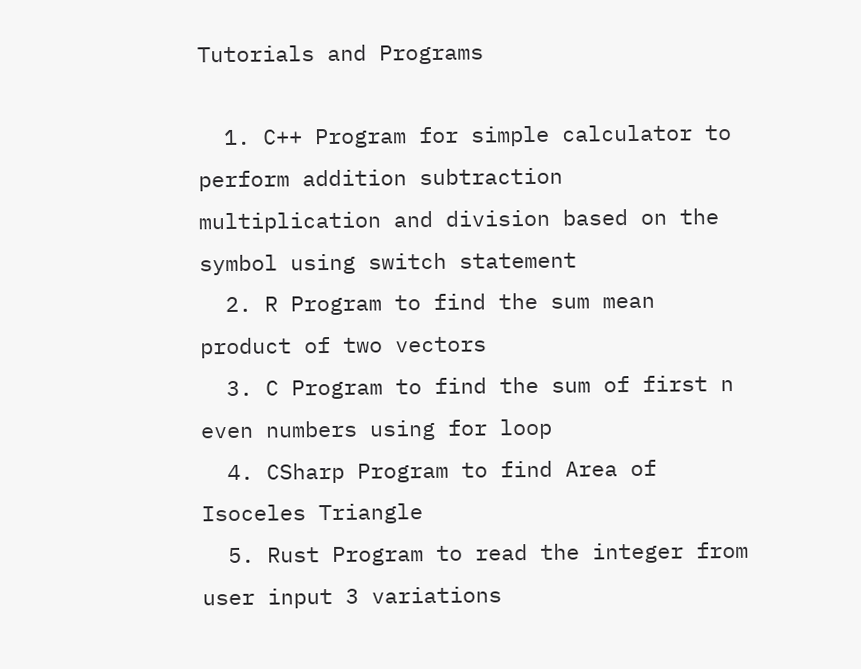Tutorials and Programs

  1. C++ Program for simple calculator to perform addition subtraction multiplication and division based on the symbol using switch statement
  2. R Program to find the sum mean product of two vectors
  3. C Program to find the sum of first n even numbers using for loop
  4. CSharp Program to find Area of Isoceles Triangle
  5. Rust Program to read the integer from user input 3 variations